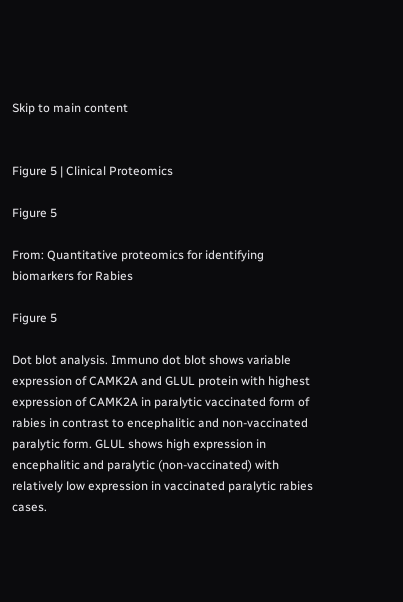Skip to main content


Figure 5 | Clinical Proteomics

Figure 5

From: Quantitative proteomics for identifying biomarkers for Rabies

Figure 5

Dot blot analysis. Immuno dot blot shows variable expression of CAMK2A and GLUL protein with highest expression of CAMK2A in paralytic vaccinated form of rabies in contrast to encephalitic and non-vaccinated paralytic form. GLUL shows high expression in encephalitic and paralytic (non-vaccinated) with relatively low expression in vaccinated paralytic rabies cases.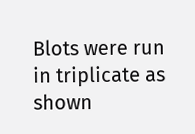Blots were run in triplicate as shown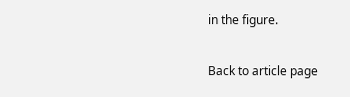in the figure.

Back to article page